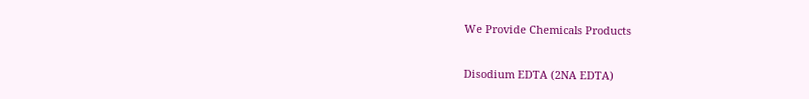We Provide Chemicals Products

Disodium EDTA (2NA EDTA)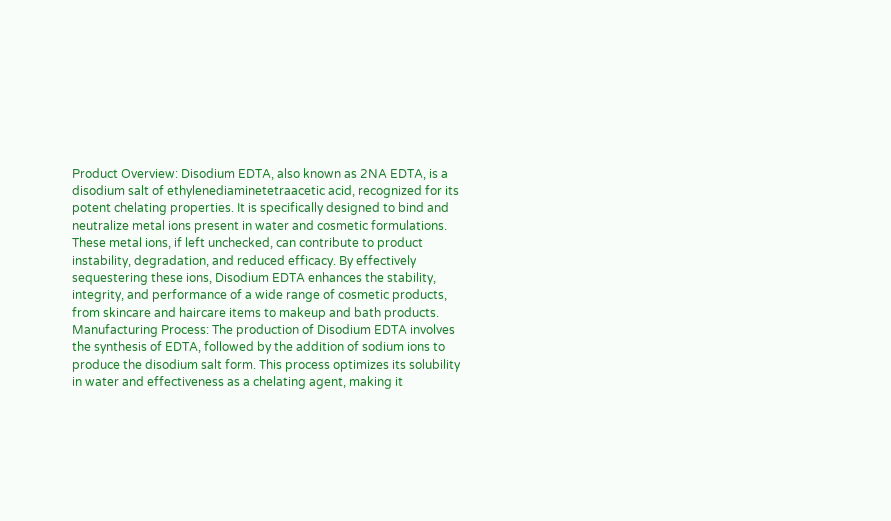Product Overview: Disodium EDTA, also known as 2NA EDTA, is a disodium salt of ethylenediaminetetraacetic acid, recognized for its potent chelating properties. It is specifically designed to bind and neutralize metal ions present in water and cosmetic formulations. These metal ions, if left unchecked, can contribute to product instability, degradation, and reduced efficacy. By effectively sequestering these ions, Disodium EDTA enhances the stability, integrity, and performance of a wide range of cosmetic products, from skincare and haircare items to makeup and bath products.
Manufacturing Process: The production of Disodium EDTA involves the synthesis of EDTA, followed by the addition of sodium ions to produce the disodium salt form. This process optimizes its solubility in water and effectiveness as a chelating agent, making it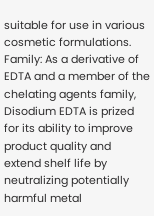suitable for use in various cosmetic formulations.
Family: As a derivative of EDTA and a member of the chelating agents family, Disodium EDTA is prized for its ability to improve product quality and extend shelf life by neutralizing potentially harmful metal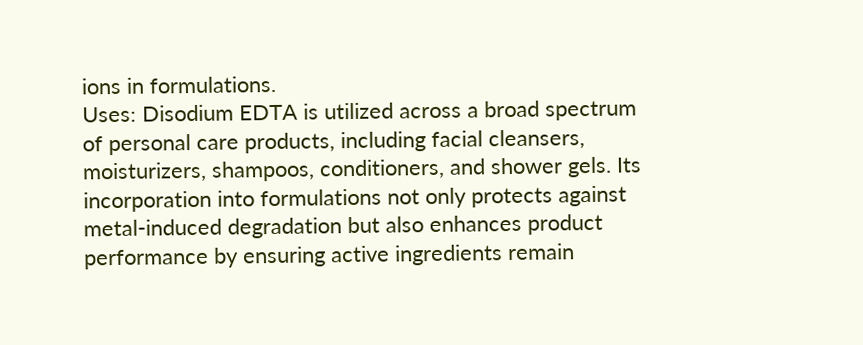ions in formulations.
Uses: Disodium EDTA is utilized across a broad spectrum of personal care products, including facial cleansers, moisturizers, shampoos, conditioners, and shower gels. Its incorporation into formulations not only protects against metal-induced degradation but also enhances product performance by ensuring active ingredients remain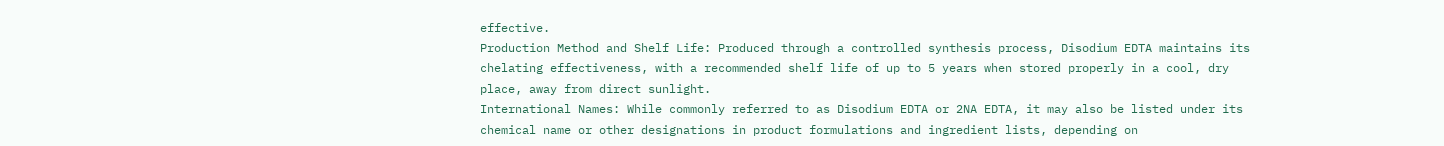effective.
Production Method and Shelf Life: Produced through a controlled synthesis process, Disodium EDTA maintains its chelating effectiveness, with a recommended shelf life of up to 5 years when stored properly in a cool, dry place, away from direct sunlight.
International Names: While commonly referred to as Disodium EDTA or 2NA EDTA, it may also be listed under its chemical name or other designations in product formulations and ingredient lists, depending on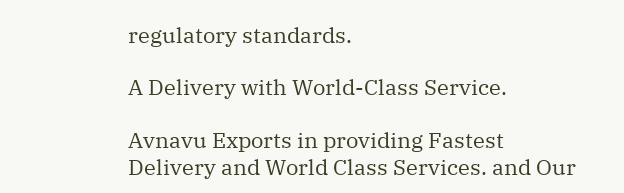regulatory standards.

A Delivery with World-Class Service.

Avnavu Exports in providing Fastest Delivery and World Class Services. and Our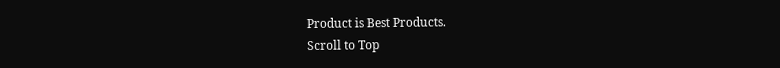Product is Best Products.
Scroll to Top